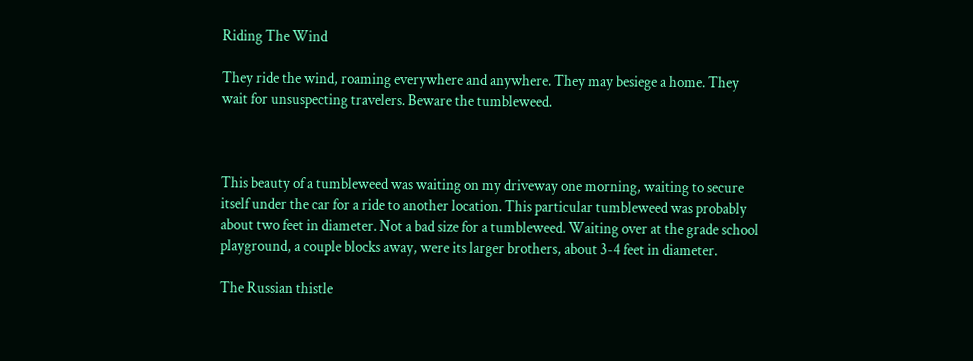Riding The Wind

They ride the wind, roaming everywhere and anywhere. They may besiege a home. They wait for unsuspecting travelers. Beware the tumbleweed.



This beauty of a tumbleweed was waiting on my driveway one morning, waiting to secure itself under the car for a ride to another location. This particular tumbleweed was probably about two feet in diameter. Not a bad size for a tumbleweed. Waiting over at the grade school playground, a couple blocks away, were its larger brothers, about 3-4 feet in diameter.

The Russian thistle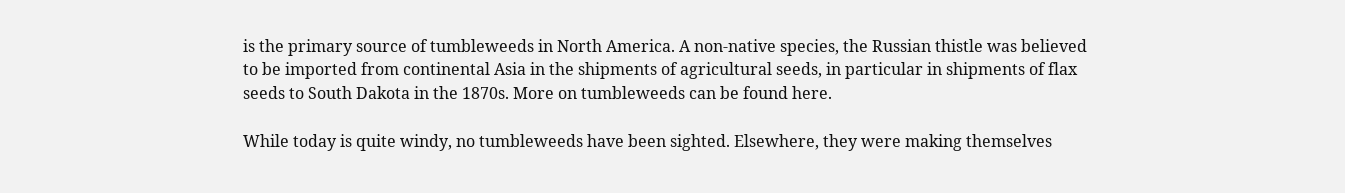is the primary source of tumbleweeds in North America. A non-native species, the Russian thistle was believed to be imported from continental Asia in the shipments of agricultural seeds, in particular in shipments of flax seeds to South Dakota in the 1870s. More on tumbleweeds can be found here.

While today is quite windy, no tumbleweeds have been sighted. Elsewhere, they were making themselves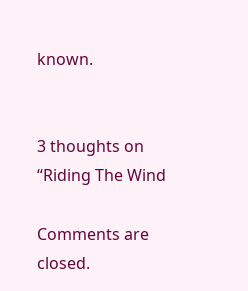known.


3 thoughts on “Riding The Wind

Comments are closed.